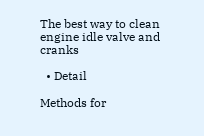The best way to clean engine idle valve and cranks

  • Detail

Methods for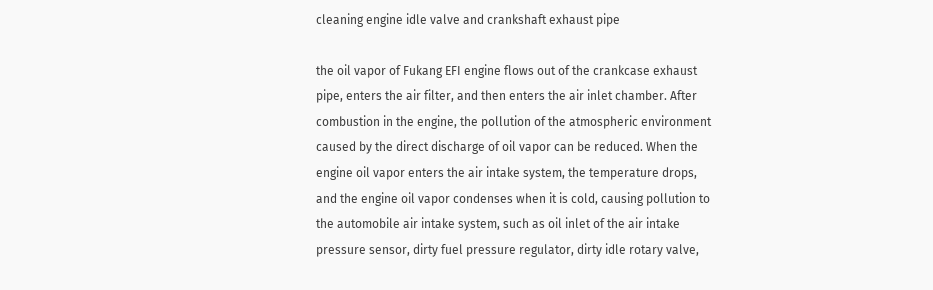cleaning engine idle valve and crankshaft exhaust pipe

the oil vapor of Fukang EFI engine flows out of the crankcase exhaust pipe, enters the air filter, and then enters the air inlet chamber. After combustion in the engine, the pollution of the atmospheric environment caused by the direct discharge of oil vapor can be reduced. When the engine oil vapor enters the air intake system, the temperature drops, and the engine oil vapor condenses when it is cold, causing pollution to the automobile air intake system, such as oil inlet of the air intake pressure sensor, dirty fuel pressure regulator, dirty idle rotary valve,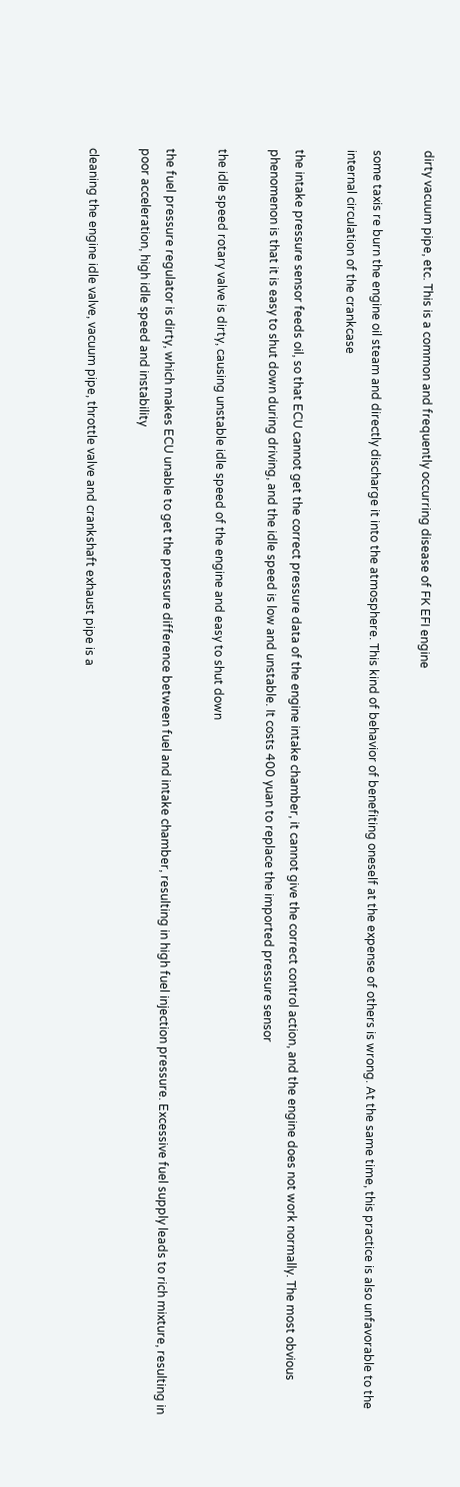dirty vacuum pipe, etc. This is a common and frequently occurring disease of FK EFI engine

some taxis re burn the engine oil steam and directly discharge it into the atmosphere. This kind of behavior of benefiting oneself at the expense of others is wrong. At the same time, this practice is also unfavorable to the internal circulation of the crankcase

the intake pressure sensor feeds oil, so that ECU cannot get the correct pressure data of the engine intake chamber, it cannot give the correct control action, and the engine does not work normally. The most obvious phenomenon is that it is easy to shut down during driving, and the idle speed is low and unstable. It costs 400 yuan to replace the imported pressure sensor

the idle speed rotary valve is dirty, causing unstable idle speed of the engine and easy to shut down

the fuel pressure regulator is dirty, which makes ECU unable to get the pressure difference between fuel and intake chamber, resulting in high fuel injection pressure. Excessive fuel supply leads to rich mixture, resulting in poor acceleration, high idle speed and instability

cleaning the engine idle valve, vacuum pipe, throttle valve and crankshaft exhaust pipe is a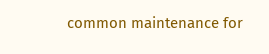common maintenance for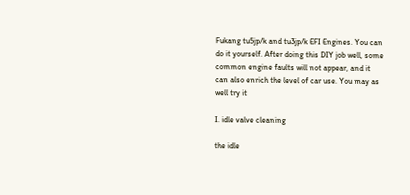Fukang tu5jp/k and tu3jp/k EFI Engines. You can do it yourself. After doing this DIY job well, some common engine faults will not appear, and it can also enrich the level of car use. You may as well try it

I. idle valve cleaning

the idle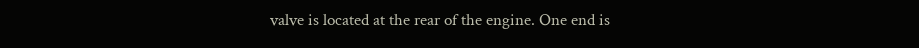valve is located at the rear of the engine. One end is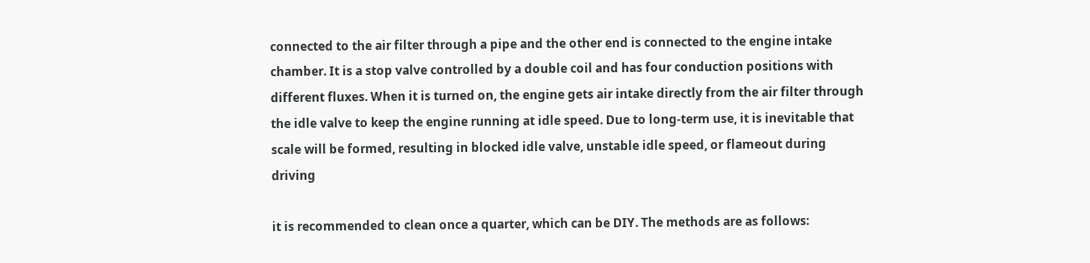connected to the air filter through a pipe and the other end is connected to the engine intake chamber. It is a stop valve controlled by a double coil and has four conduction positions with different fluxes. When it is turned on, the engine gets air intake directly from the air filter through the idle valve to keep the engine running at idle speed. Due to long-term use, it is inevitable that scale will be formed, resulting in blocked idle valve, unstable idle speed, or flameout during driving

it is recommended to clean once a quarter, which can be DIY. The methods are as follows: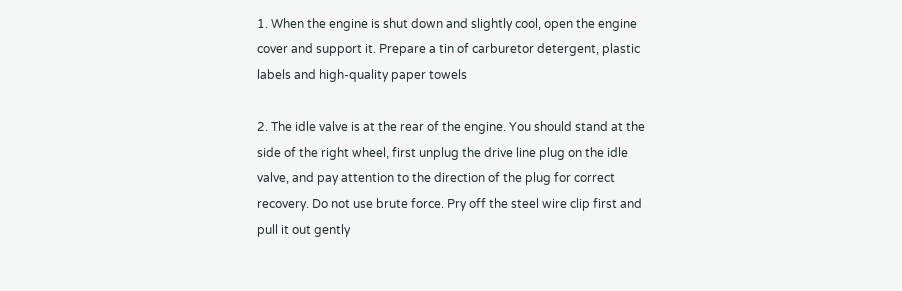1. When the engine is shut down and slightly cool, open the engine cover and support it. Prepare a tin of carburetor detergent, plastic labels and high-quality paper towels

2. The idle valve is at the rear of the engine. You should stand at the side of the right wheel, first unplug the drive line plug on the idle valve, and pay attention to the direction of the plug for correct recovery. Do not use brute force. Pry off the steel wire clip first and pull it out gently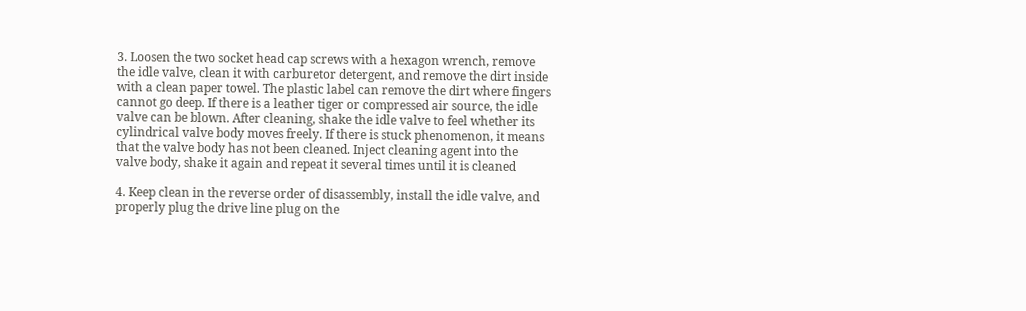3. Loosen the two socket head cap screws with a hexagon wrench, remove the idle valve, clean it with carburetor detergent, and remove the dirt inside with a clean paper towel. The plastic label can remove the dirt where fingers cannot go deep. If there is a leather tiger or compressed air source, the idle valve can be blown. After cleaning, shake the idle valve to feel whether its cylindrical valve body moves freely. If there is stuck phenomenon, it means that the valve body has not been cleaned. Inject cleaning agent into the valve body, shake it again and repeat it several times until it is cleaned

4. Keep clean in the reverse order of disassembly, install the idle valve, and properly plug the drive line plug on the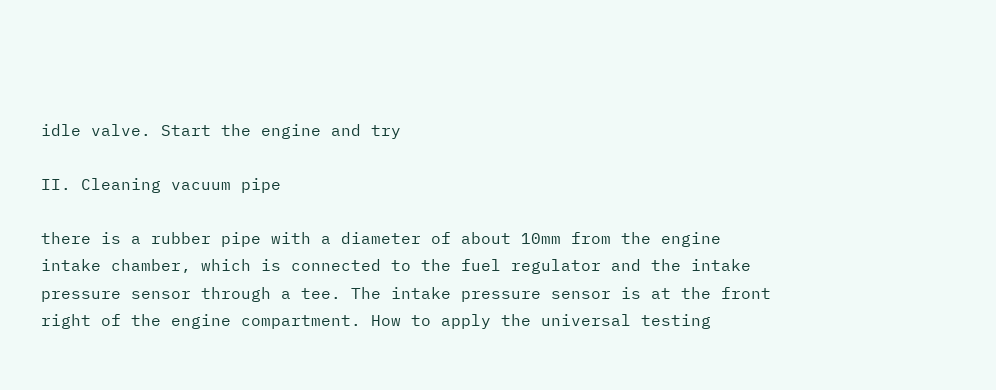idle valve. Start the engine and try

II. Cleaning vacuum pipe

there is a rubber pipe with a diameter of about 10mm from the engine intake chamber, which is connected to the fuel regulator and the intake pressure sensor through a tee. The intake pressure sensor is at the front right of the engine compartment. How to apply the universal testing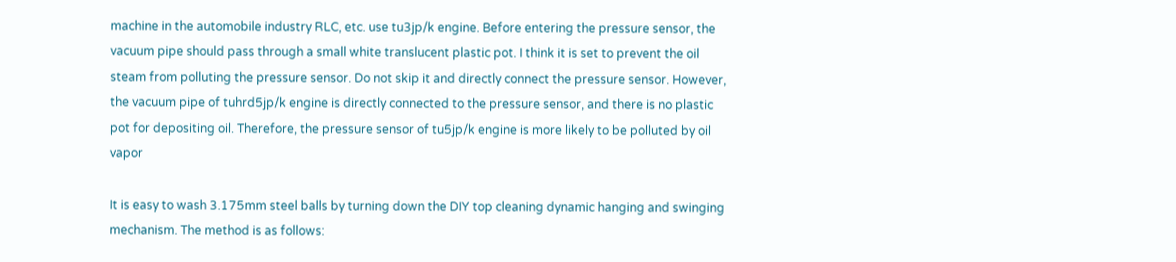machine in the automobile industry RLC, etc. use tu3jp/k engine. Before entering the pressure sensor, the vacuum pipe should pass through a small white translucent plastic pot. I think it is set to prevent the oil steam from polluting the pressure sensor. Do not skip it and directly connect the pressure sensor. However, the vacuum pipe of tuhrd5jp/k engine is directly connected to the pressure sensor, and there is no plastic pot for depositing oil. Therefore, the pressure sensor of tu5jp/k engine is more likely to be polluted by oil vapor

It is easy to wash 3.175mm steel balls by turning down the DIY top cleaning dynamic hanging and swinging mechanism. The method is as follows: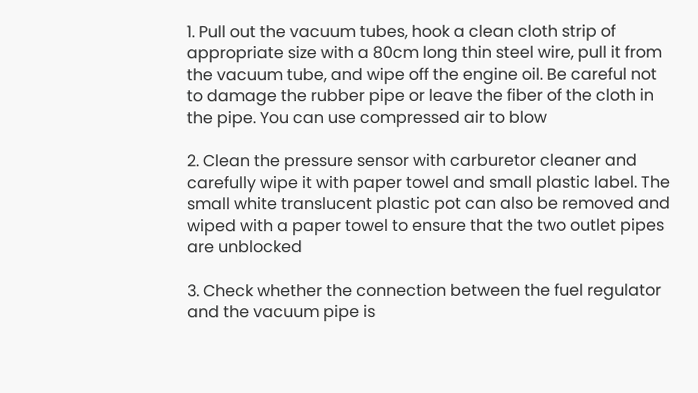1. Pull out the vacuum tubes, hook a clean cloth strip of appropriate size with a 80cm long thin steel wire, pull it from the vacuum tube, and wipe off the engine oil. Be careful not to damage the rubber pipe or leave the fiber of the cloth in the pipe. You can use compressed air to blow

2. Clean the pressure sensor with carburetor cleaner and carefully wipe it with paper towel and small plastic label. The small white translucent plastic pot can also be removed and wiped with a paper towel to ensure that the two outlet pipes are unblocked

3. Check whether the connection between the fuel regulator and the vacuum pipe is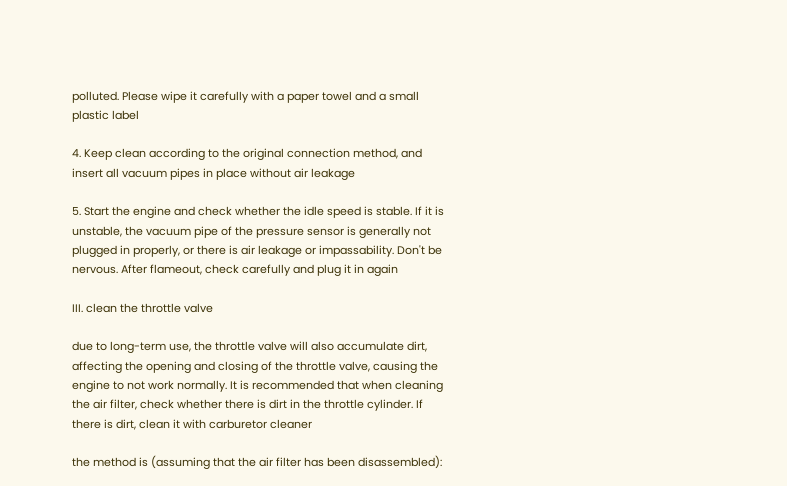polluted. Please wipe it carefully with a paper towel and a small plastic label

4. Keep clean according to the original connection method, and insert all vacuum pipes in place without air leakage

5. Start the engine and check whether the idle speed is stable. If it is unstable, the vacuum pipe of the pressure sensor is generally not plugged in properly, or there is air leakage or impassability. Don't be nervous. After flameout, check carefully and plug it in again

III. clean the throttle valve

due to long-term use, the throttle valve will also accumulate dirt, affecting the opening and closing of the throttle valve, causing the engine to not work normally. It is recommended that when cleaning the air filter, check whether there is dirt in the throttle cylinder. If there is dirt, clean it with carburetor cleaner

the method is (assuming that the air filter has been disassembled):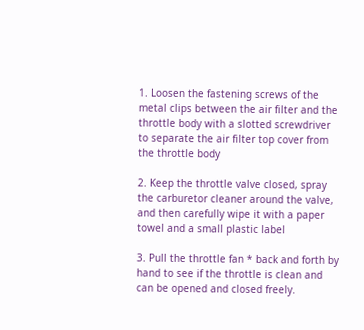1. Loosen the fastening screws of the metal clips between the air filter and the throttle body with a slotted screwdriver to separate the air filter top cover from the throttle body

2. Keep the throttle valve closed, spray the carburetor cleaner around the valve, and then carefully wipe it with a paper towel and a small plastic label

3. Pull the throttle fan * back and forth by hand to see if the throttle is clean and can be opened and closed freely.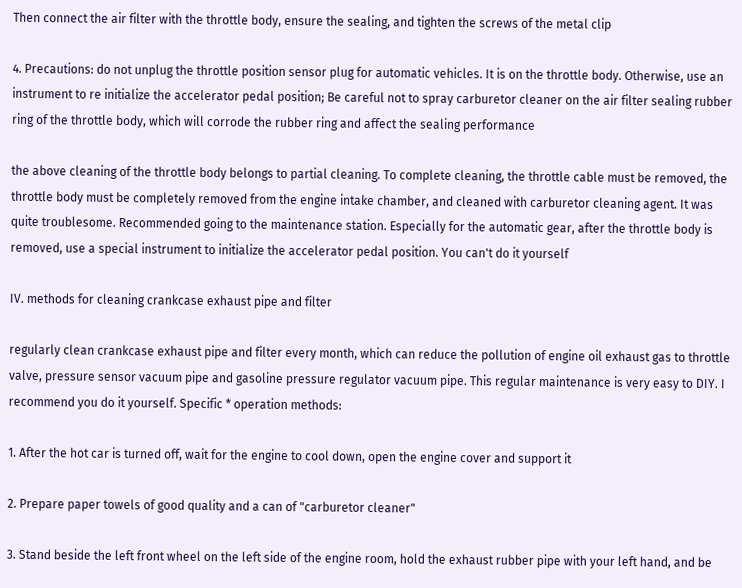Then connect the air filter with the throttle body, ensure the sealing, and tighten the screws of the metal clip

4. Precautions: do not unplug the throttle position sensor plug for automatic vehicles. It is on the throttle body. Otherwise, use an instrument to re initialize the accelerator pedal position; Be careful not to spray carburetor cleaner on the air filter sealing rubber ring of the throttle body, which will corrode the rubber ring and affect the sealing performance

the above cleaning of the throttle body belongs to partial cleaning. To complete cleaning, the throttle cable must be removed, the throttle body must be completely removed from the engine intake chamber, and cleaned with carburetor cleaning agent. It was quite troublesome. Recommended going to the maintenance station. Especially for the automatic gear, after the throttle body is removed, use a special instrument to initialize the accelerator pedal position. You can't do it yourself

IV. methods for cleaning crankcase exhaust pipe and filter

regularly clean crankcase exhaust pipe and filter every month, which can reduce the pollution of engine oil exhaust gas to throttle valve, pressure sensor vacuum pipe and gasoline pressure regulator vacuum pipe. This regular maintenance is very easy to DIY. I recommend you do it yourself. Specific * operation methods:

1. After the hot car is turned off, wait for the engine to cool down, open the engine cover and support it

2. Prepare paper towels of good quality and a can of "carburetor cleaner"

3. Stand beside the left front wheel on the left side of the engine room, hold the exhaust rubber pipe with your left hand, and be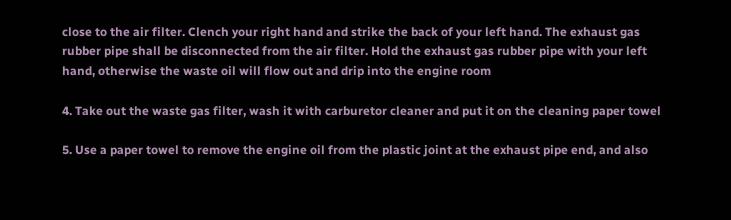close to the air filter. Clench your right hand and strike the back of your left hand. The exhaust gas rubber pipe shall be disconnected from the air filter. Hold the exhaust gas rubber pipe with your left hand, otherwise the waste oil will flow out and drip into the engine room

4. Take out the waste gas filter, wash it with carburetor cleaner and put it on the cleaning paper towel

5. Use a paper towel to remove the engine oil from the plastic joint at the exhaust pipe end, and also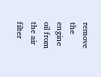remove the engine oil from the air filter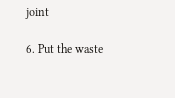joint

6. Put the waste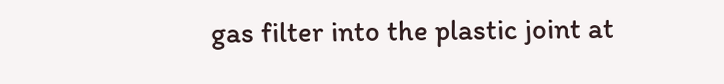gas filter into the plastic joint at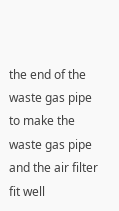the end of the waste gas pipe to make the waste gas pipe and the air filter fit well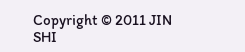Copyright © 2011 JIN SHI